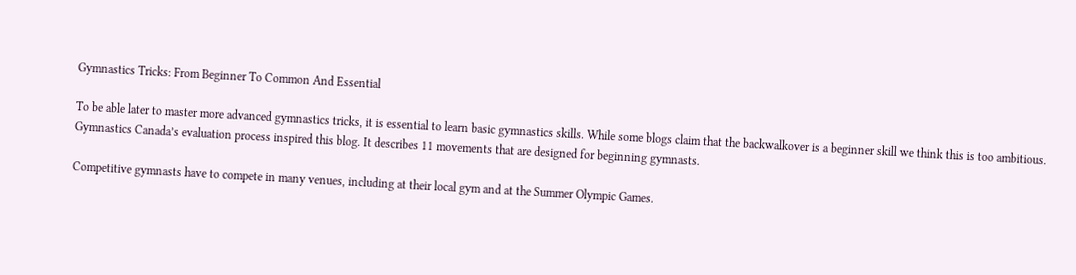Gymnastics Tricks: From Beginner To Common And Essential

To be able later to master more advanced gymnastics tricks, it is essential to learn basic gymnastics skills. While some blogs claim that the backwalkover is a beginner skill we think this is too ambitious. Gymnastics Canada’s evaluation process inspired this blog. It describes 11 movements that are designed for beginning gymnasts.

Competitive gymnasts have to compete in many venues, including at their local gym and at the Summer Olympic Games.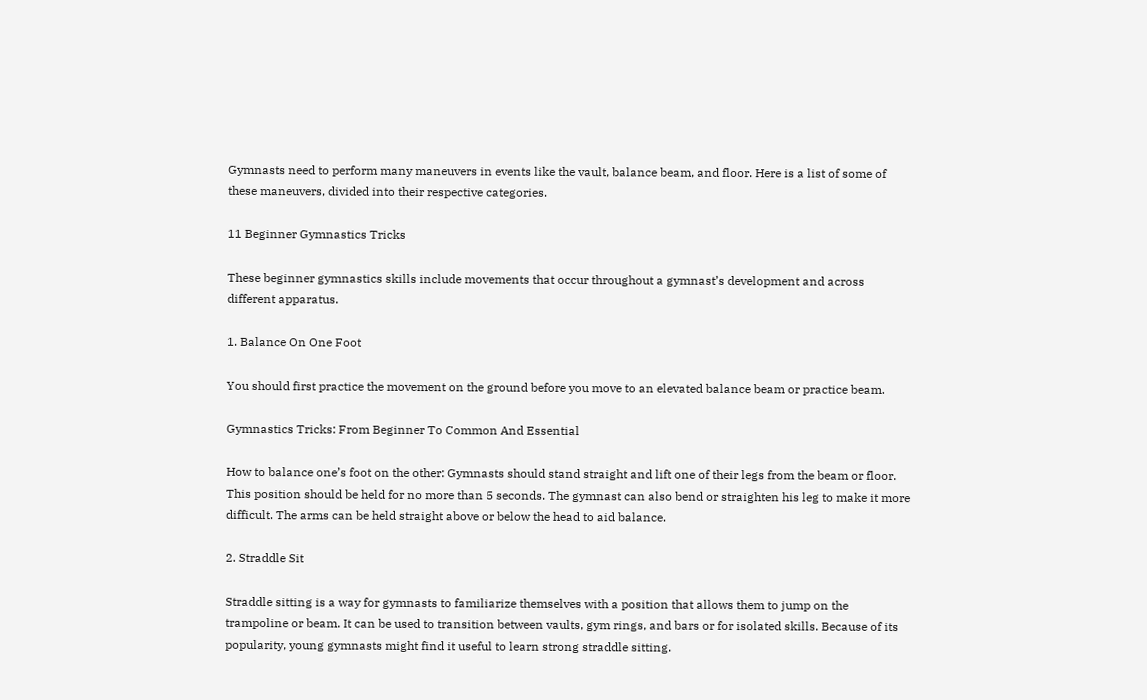Gymnasts need to perform many maneuvers in events like the vault, balance beam, and floor. Here is a list of some of these maneuvers, divided into their respective categories.

11 Beginner Gymnastics Tricks

These beginner gymnastics skills include movements that occur throughout a gymnast’s development and across different apparatus.

1. Balance On One Foot

You should first practice the movement on the ground before you move to an elevated balance beam or practice beam.

Gymnastics Tricks: From Beginner To Common And Essential

How to balance one’s foot on the other: Gymnasts should stand straight and lift one of their legs from the beam or floor. This position should be held for no more than 5 seconds. The gymnast can also bend or straighten his leg to make it more difficult. The arms can be held straight above or below the head to aid balance.

2. Straddle Sit

Straddle sitting is a way for gymnasts to familiarize themselves with a position that allows them to jump on the trampoline or beam. It can be used to transition between vaults, gym rings, and bars or for isolated skills. Because of its popularity, young gymnasts might find it useful to learn strong straddle sitting.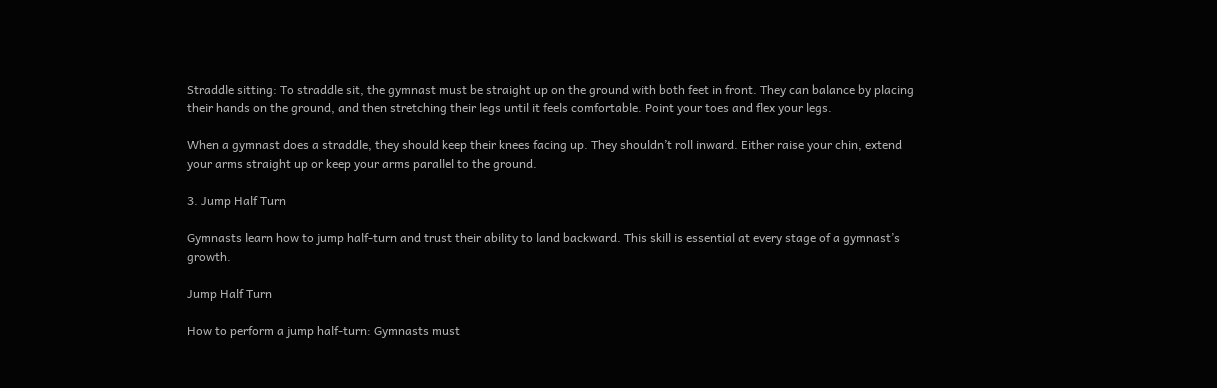Straddle sitting: To straddle sit, the gymnast must be straight up on the ground with both feet in front. They can balance by placing their hands on the ground, and then stretching their legs until it feels comfortable. Point your toes and flex your legs.

When a gymnast does a straddle, they should keep their knees facing up. They shouldn’t roll inward. Either raise your chin, extend your arms straight up or keep your arms parallel to the ground.

3. Jump Half Turn

Gymnasts learn how to jump half-turn and trust their ability to land backward. This skill is essential at every stage of a gymnast’s growth.

Jump Half Turn

How to perform a jump half-turn: Gymnasts must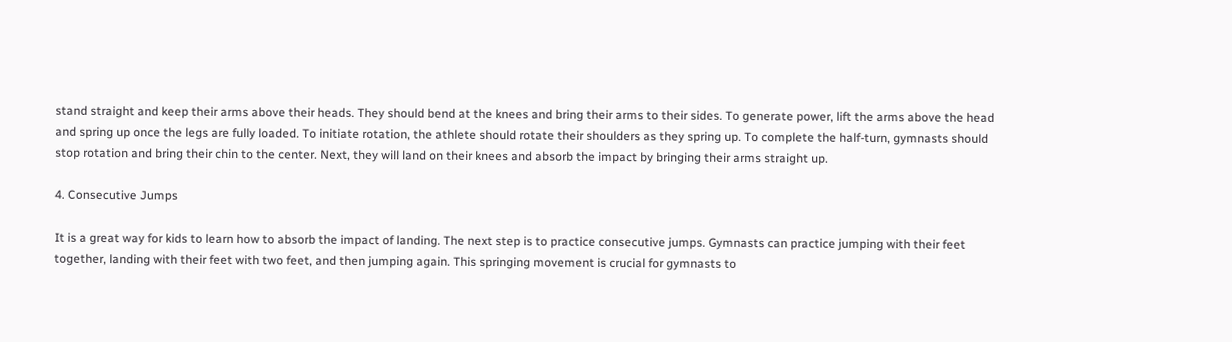stand straight and keep their arms above their heads. They should bend at the knees and bring their arms to their sides. To generate power, lift the arms above the head and spring up once the legs are fully loaded. To initiate rotation, the athlete should rotate their shoulders as they spring up. To complete the half-turn, gymnasts should stop rotation and bring their chin to the center. Next, they will land on their knees and absorb the impact by bringing their arms straight up.

4. Consecutive Jumps

It is a great way for kids to learn how to absorb the impact of landing. The next step is to practice consecutive jumps. Gymnasts can practice jumping with their feet together, landing with their feet with two feet, and then jumping again. This springing movement is crucial for gymnasts to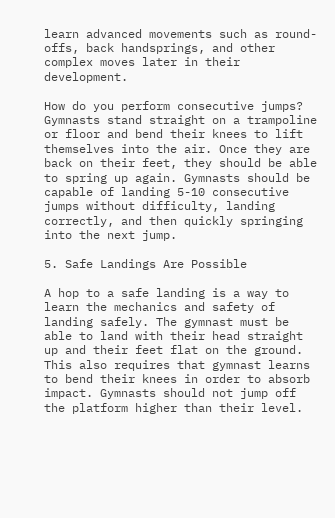learn advanced movements such as round-offs, back handsprings, and other complex moves later in their development.

How do you perform consecutive jumps? Gymnasts stand straight on a trampoline or floor and bend their knees to lift themselves into the air. Once they are back on their feet, they should be able to spring up again. Gymnasts should be capable of landing 5-10 consecutive jumps without difficulty, landing correctly, and then quickly springing into the next jump.

5. Safe Landings Are Possible

A hop to a safe landing is a way to learn the mechanics and safety of landing safely. The gymnast must be able to land with their head straight up and their feet flat on the ground. This also requires that gymnast learns to bend their knees in order to absorb impact. Gymnasts should not jump off the platform higher than their level.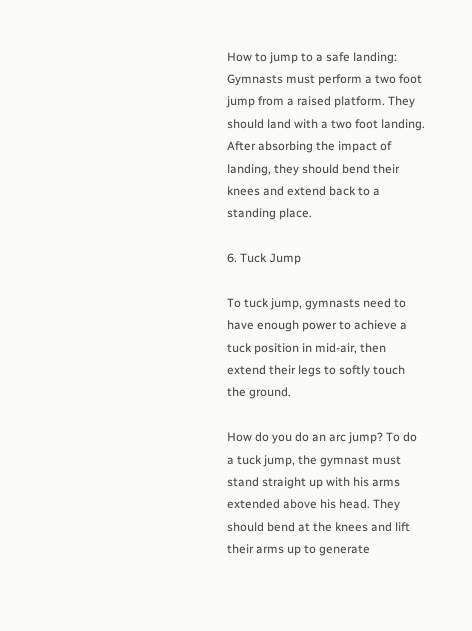How to jump to a safe landing: Gymnasts must perform a two foot jump from a raised platform. They should land with a two foot landing. After absorbing the impact of landing, they should bend their knees and extend back to a standing place.

6. Tuck Jump

To tuck jump, gymnasts need to have enough power to achieve a tuck position in mid-air, then extend their legs to softly touch the ground.

How do you do an arc jump? To do a tuck jump, the gymnast must stand straight up with his arms extended above his head. They should bend at the knees and lift their arms up to generate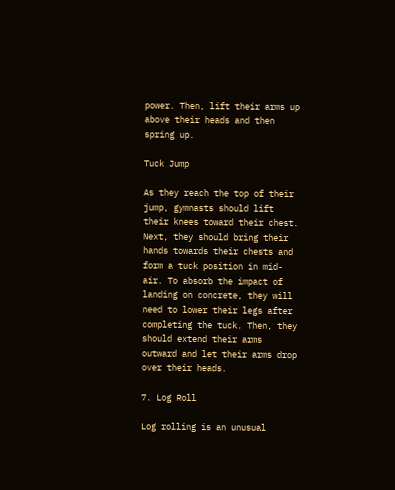power. Then, lift their arms up above their heads and then spring up.

Tuck Jump

As they reach the top of their jump, gymnasts should lift their knees toward their chest. Next, they should bring their hands towards their chests and form a tuck position in mid-air. To absorb the impact of landing on concrete, they will need to lower their legs after completing the tuck. Then, they should extend their arms outward and let their arms drop over their heads.

7. Log Roll

Log rolling is an unusual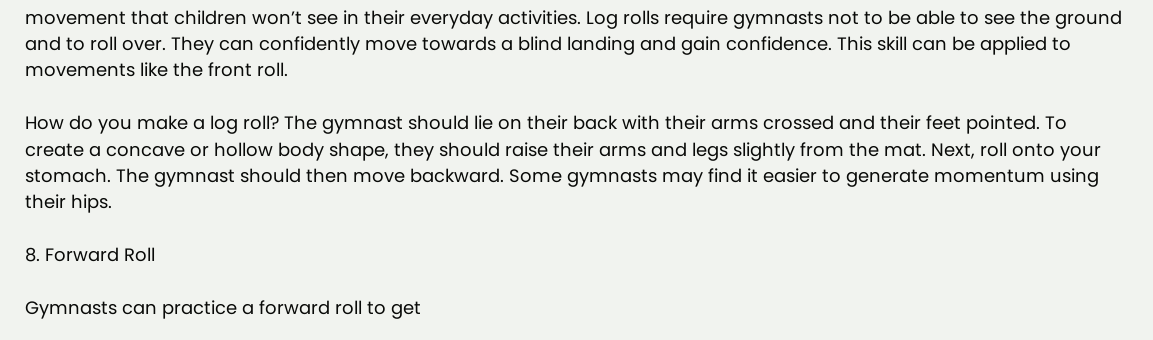movement that children won’t see in their everyday activities. Log rolls require gymnasts not to be able to see the ground and to roll over. They can confidently move towards a blind landing and gain confidence. This skill can be applied to movements like the front roll.

How do you make a log roll? The gymnast should lie on their back with their arms crossed and their feet pointed. To create a concave or hollow body shape, they should raise their arms and legs slightly from the mat. Next, roll onto your stomach. The gymnast should then move backward. Some gymnasts may find it easier to generate momentum using their hips.

8. Forward Roll

Gymnasts can practice a forward roll to get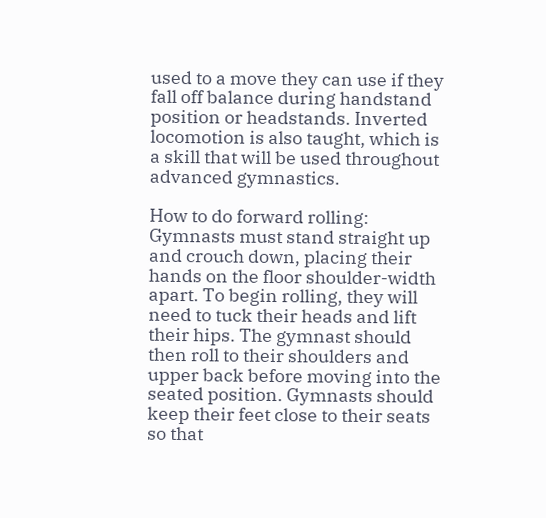used to a move they can use if they fall off balance during handstand position or headstands. Inverted locomotion is also taught, which is a skill that will be used throughout advanced gymnastics.

How to do forward rolling: Gymnasts must stand straight up and crouch down, placing their hands on the floor shoulder-width apart. To begin rolling, they will need to tuck their heads and lift their hips. The gymnast should then roll to their shoulders and upper back before moving into the seated position. Gymnasts should keep their feet close to their seats so that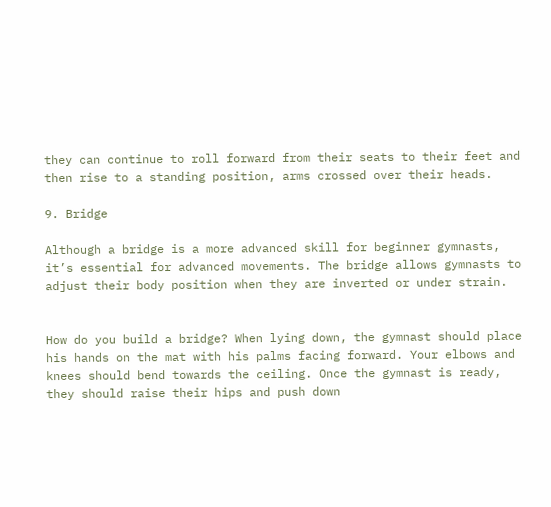they can continue to roll forward from their seats to their feet and then rise to a standing position, arms crossed over their heads.

9. Bridge

Although a bridge is a more advanced skill for beginner gymnasts, it’s essential for advanced movements. The bridge allows gymnasts to adjust their body position when they are inverted or under strain.


How do you build a bridge? When lying down, the gymnast should place his hands on the mat with his palms facing forward. Your elbows and knees should bend towards the ceiling. Once the gymnast is ready, they should raise their hips and push down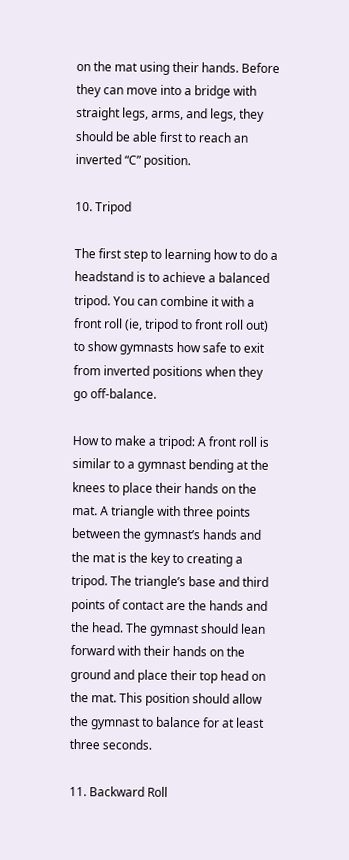on the mat using their hands. Before they can move into a bridge with straight legs, arms, and legs, they should be able first to reach an inverted “C” position.

10. Tripod

The first step to learning how to do a headstand is to achieve a balanced tripod. You can combine it with a front roll (ie, tripod to front roll out) to show gymnasts how safe to exit from inverted positions when they go off-balance.

How to make a tripod: A front roll is similar to a gymnast bending at the knees to place their hands on the mat. A triangle with three points between the gymnast’s hands and the mat is the key to creating a tripod. The triangle’s base and third points of contact are the hands and the head. The gymnast should lean forward with their hands on the ground and place their top head on the mat. This position should allow the gymnast to balance for at least three seconds.

11. Backward Roll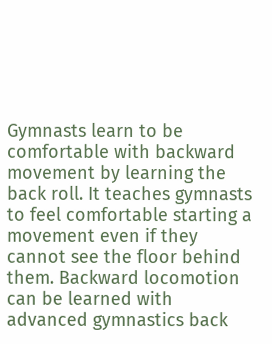Gymnasts learn to be comfortable with backward movement by learning the back roll. It teaches gymnasts to feel comfortable starting a movement even if they cannot see the floor behind them. Backward locomotion can be learned with advanced gymnastics back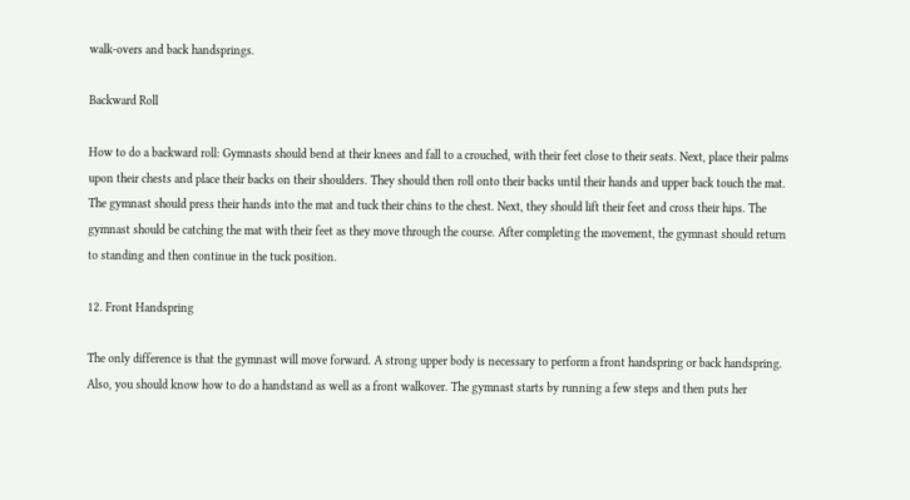walk-overs and back handsprings.

Backward Roll

How to do a backward roll: Gymnasts should bend at their knees and fall to a crouched, with their feet close to their seats. Next, place their palms upon their chests and place their backs on their shoulders. They should then roll onto their backs until their hands and upper back touch the mat. The gymnast should press their hands into the mat and tuck their chins to the chest. Next, they should lift their feet and cross their hips. The gymnast should be catching the mat with their feet as they move through the course. After completing the movement, the gymnast should return to standing and then continue in the tuck position.

12. Front Handspring

The only difference is that the gymnast will move forward. A strong upper body is necessary to perform a front handspring or back handspring. Also, you should know how to do a handstand as well as a front walkover. The gymnast starts by running a few steps and then puts her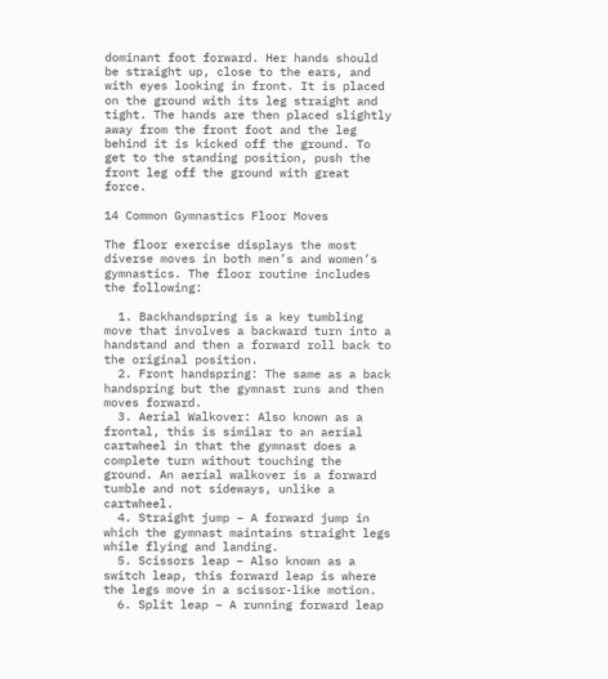dominant foot forward. Her hands should be straight up, close to the ears, and with eyes looking in front. It is placed on the ground with its leg straight and tight. The hands are then placed slightly away from the front foot and the leg behind it is kicked off the ground. To get to the standing position, push the front leg off the ground with great force.

14 Common Gymnastics Floor Moves

The floor exercise displays the most diverse moves in both men’s and women’s gymnastics. The floor routine includes the following:

  1. Backhandspring is a key tumbling move that involves a backward turn into a handstand and then a forward roll back to the original position.
  2. Front handspring: The same as a back handspring but the gymnast runs and then moves forward.
  3. Aerial Walkover: Also known as a frontal, this is similar to an aerial cartwheel in that the gymnast does a complete turn without touching the ground. An aerial walkover is a forward tumble and not sideways, unlike a cartwheel.
  4. Straight jump – A forward jump in which the gymnast maintains straight legs while flying and landing.
  5. Scissors leap – Also known as a switch leap, this forward leap is where the legs move in a scissor-like motion.
  6. Split leap – A running forward leap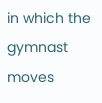in which the gymnast moves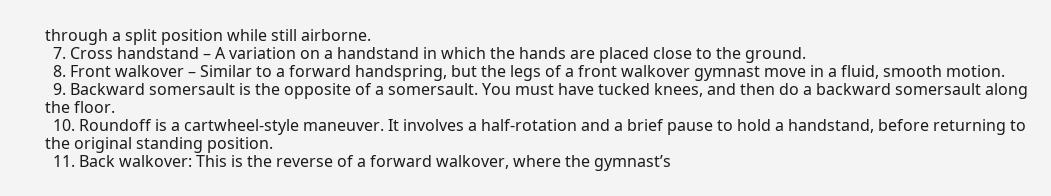through a split position while still airborne.
  7. Cross handstand – A variation on a handstand in which the hands are placed close to the ground.
  8. Front walkover – Similar to a forward handspring, but the legs of a front walkover gymnast move in a fluid, smooth motion.
  9. Backward somersault is the opposite of a somersault. You must have tucked knees, and then do a backward somersault along the floor.
  10. Roundoff is a cartwheel-style maneuver. It involves a half-rotation and a brief pause to hold a handstand, before returning to the original standing position.
  11. Back walkover: This is the reverse of a forward walkover, where the gymnast’s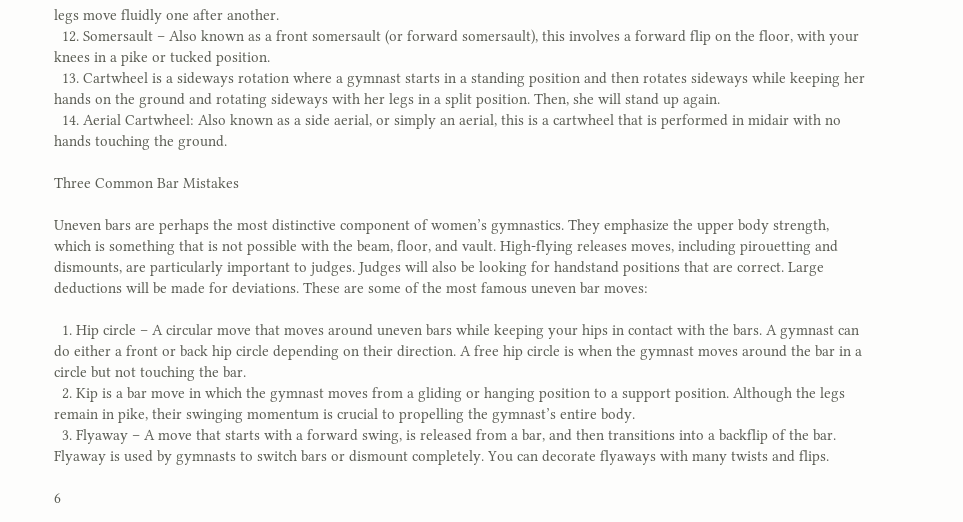legs move fluidly one after another.
  12. Somersault – Also known as a front somersault (or forward somersault), this involves a forward flip on the floor, with your knees in a pike or tucked position.
  13. Cartwheel is a sideways rotation where a gymnast starts in a standing position and then rotates sideways while keeping her hands on the ground and rotating sideways with her legs in a split position. Then, she will stand up again.
  14. Aerial Cartwheel: Also known as a side aerial, or simply an aerial, this is a cartwheel that is performed in midair with no hands touching the ground.

Three Common Bar Mistakes

Uneven bars are perhaps the most distinctive component of women’s gymnastics. They emphasize the upper body strength, which is something that is not possible with the beam, floor, and vault. High-flying releases moves, including pirouetting and dismounts, are particularly important to judges. Judges will also be looking for handstand positions that are correct. Large deductions will be made for deviations. These are some of the most famous uneven bar moves:

  1. Hip circle – A circular move that moves around uneven bars while keeping your hips in contact with the bars. A gymnast can do either a front or back hip circle depending on their direction. A free hip circle is when the gymnast moves around the bar in a circle but not touching the bar.
  2. Kip is a bar move in which the gymnast moves from a gliding or hanging position to a support position. Although the legs remain in pike, their swinging momentum is crucial to propelling the gymnast’s entire body.
  3. Flyaway – A move that starts with a forward swing, is released from a bar, and then transitions into a backflip of the bar. Flyaway is used by gymnasts to switch bars or dismount completely. You can decorate flyaways with many twists and flips.

6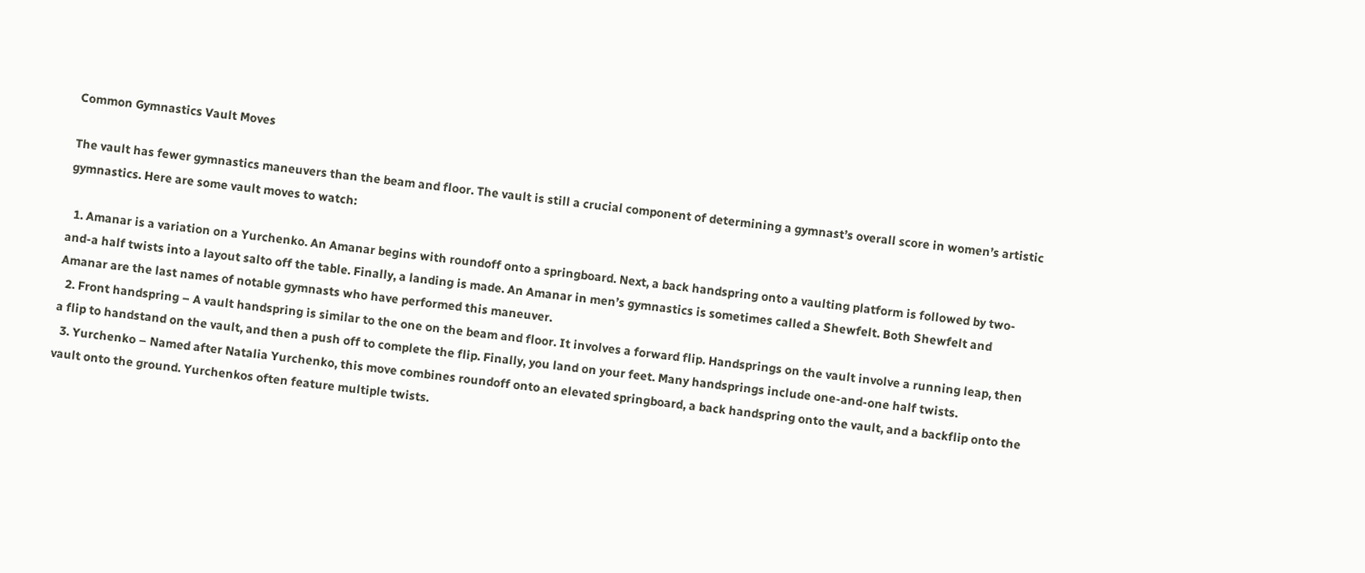Common Gymnastics Vault Moves

The vault has fewer gymnastics maneuvers than the beam and floor. The vault is still a crucial component of determining a gymnast’s overall score in women’s artistic gymnastics. Here are some vault moves to watch:

  1. Amanar is a variation on a Yurchenko. An Amanar begins with roundoff onto a springboard. Next, a back handspring onto a vaulting platform is followed by two-and-a half twists into a layout salto off the table. Finally, a landing is made. An Amanar in men’s gymnastics is sometimes called a Shewfelt. Both Shewfelt and Amanar are the last names of notable gymnasts who have performed this maneuver.
  2. Front handspring – A vault handspring is similar to the one on the beam and floor. It involves a forward flip. Handsprings on the vault involve a running leap, then a flip to handstand on the vault, and then a push off to complete the flip. Finally, you land on your feet. Many handsprings include one-and-one half twists.
  3. Yurchenko – Named after Natalia Yurchenko, this move combines roundoff onto an elevated springboard, a back handspring onto the vault, and a backflip onto the vault onto the ground. Yurchenkos often feature multiple twists.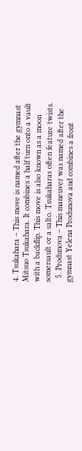4. Tsukahara – This move is named after the gymnast Mitsuo Tsukahara. It combines a half turn onto a vault with a backflip. This move is also known as a moon somersault or a salto. Tsukaharas often feature twists.
  5. Produnova – This maneuver was named after the gymnast Yelena Produnova and combines a front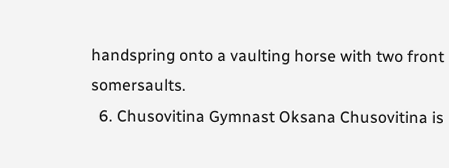handspring onto a vaulting horse with two front somersaults.
  6. Chusovitina Gymnast Oksana Chusovitina is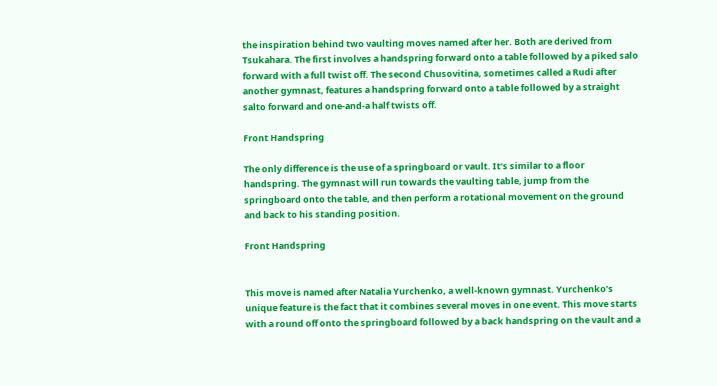the inspiration behind two vaulting moves named after her. Both are derived from Tsukahara. The first involves a handspring forward onto a table followed by a piked salo forward with a full twist off. The second Chusovitina, sometimes called a Rudi after another gymnast, features a handspring forward onto a table followed by a straight salto forward and one-and-a half twists off.

Front Handspring

The only difference is the use of a springboard or vault. It’s similar to a floor handspring. The gymnast will run towards the vaulting table, jump from the springboard onto the table, and then perform a rotational movement on the ground and back to his standing position.

Front Handspring


This move is named after Natalia Yurchenko, a well-known gymnast. Yurchenko’s unique feature is the fact that it combines several moves in one event. This move starts with a round off onto the springboard followed by a back handspring on the vault and a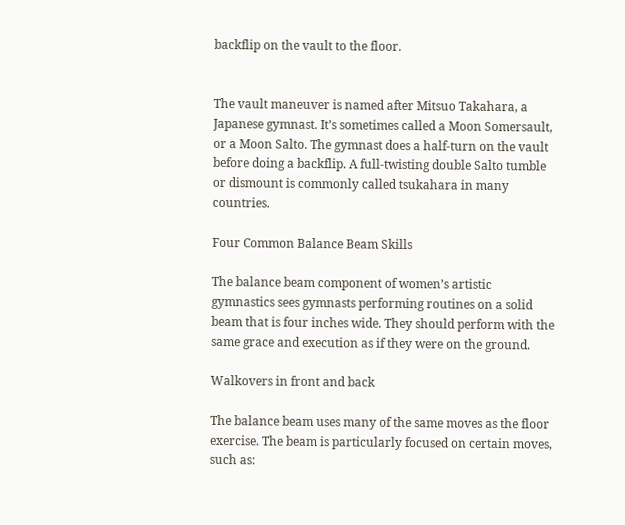backflip on the vault to the floor.


The vault maneuver is named after Mitsuo Takahara, a Japanese gymnast. It’s sometimes called a Moon Somersault, or a Moon Salto. The gymnast does a half-turn on the vault before doing a backflip. A full-twisting double Salto tumble or dismount is commonly called tsukahara in many countries.

Four Common Balance Beam Skills

The balance beam component of women’s artistic gymnastics sees gymnasts performing routines on a solid beam that is four inches wide. They should perform with the same grace and execution as if they were on the ground.

Walkovers in front and back

The balance beam uses many of the same moves as the floor exercise. The beam is particularly focused on certain moves, such as: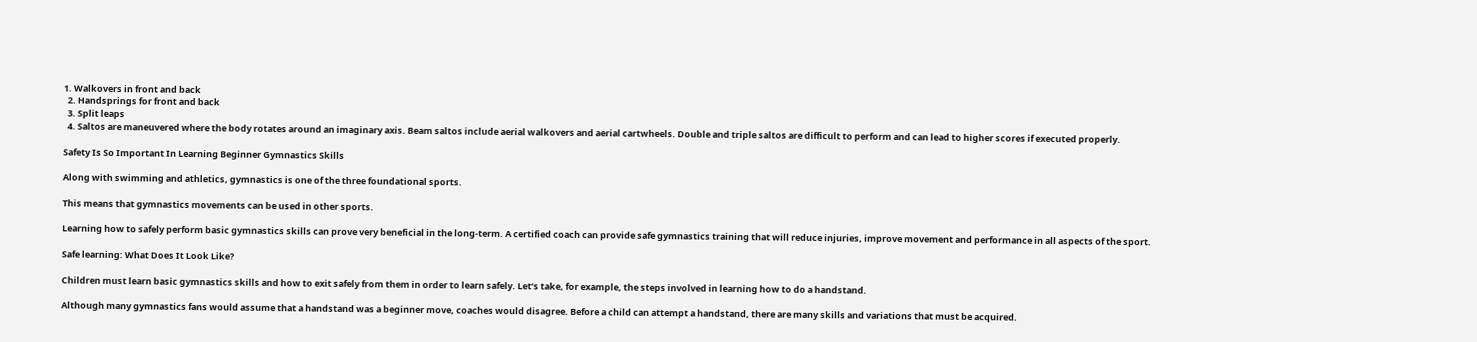1. Walkovers in front and back
  2. Handsprings for front and back
  3. Split leaps
  4. Saltos are maneuvered where the body rotates around an imaginary axis. Beam saltos include aerial walkovers and aerial cartwheels. Double and triple saltos are difficult to perform and can lead to higher scores if executed properly.

Safety Is So Important In Learning Beginner Gymnastics Skills

Along with swimming and athletics, gymnastics is one of the three foundational sports.

This means that gymnastics movements can be used in other sports.

Learning how to safely perform basic gymnastics skills can prove very beneficial in the long-term. A certified coach can provide safe gymnastics training that will reduce injuries, improve movement and performance in all aspects of the sport.

Safe learning: What Does It Look Like?

Children must learn basic gymnastics skills and how to exit safely from them in order to learn safely. Let’s take, for example, the steps involved in learning how to do a handstand.

Although many gymnastics fans would assume that a handstand was a beginner move, coaches would disagree. Before a child can attempt a handstand, there are many skills and variations that must be acquired.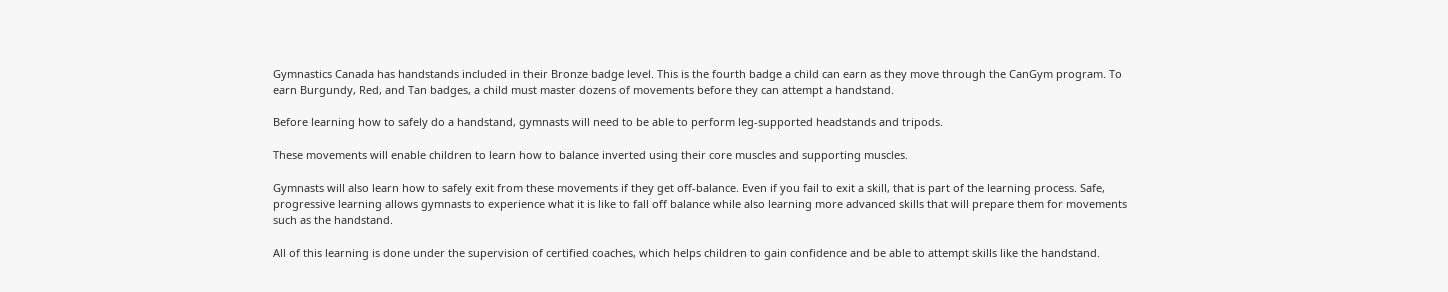Gymnastics Canada has handstands included in their Bronze badge level. This is the fourth badge a child can earn as they move through the CanGym program. To earn Burgundy, Red, and Tan badges, a child must master dozens of movements before they can attempt a handstand.

Before learning how to safely do a handstand, gymnasts will need to be able to perform leg-supported headstands and tripods.

These movements will enable children to learn how to balance inverted using their core muscles and supporting muscles.

Gymnasts will also learn how to safely exit from these movements if they get off-balance. Even if you fail to exit a skill, that is part of the learning process. Safe, progressive learning allows gymnasts to experience what it is like to fall off balance while also learning more advanced skills that will prepare them for movements such as the handstand.

All of this learning is done under the supervision of certified coaches, which helps children to gain confidence and be able to attempt skills like the handstand.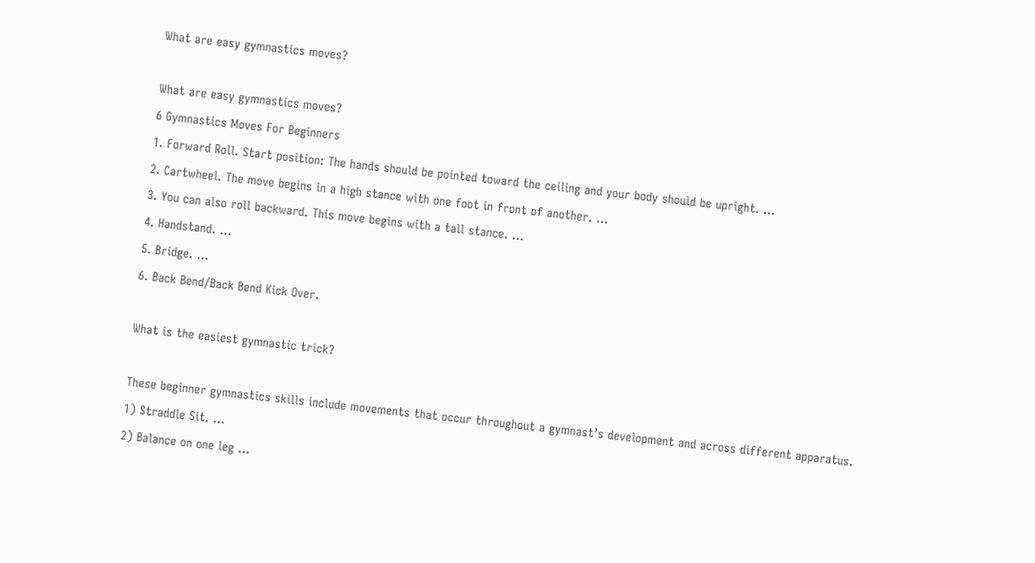What are easy gymnastics moves?

What are easy gymnastics moves?
6 Gymnastics Moves For Beginners
1. Forward Roll. Start position: The hands should be pointed toward the ceiling and your body should be upright. …
2. Cartwheel. The move begins in a high stance with one foot in front of another. …
3. You can also roll backward. This move begins with a tall stance. …
4. Handstand. …
5. Bridge. …
6. Back Bend/Back Bend Kick Over.

What is the easiest gymnastic trick?

These beginner gymnastics skills include movements that occur throughout a gymnast’s development and across different apparatus.
1) Straddle Sit. …
2) Balance on one leg …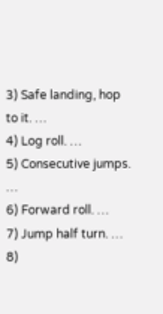3) Safe landing, hop to it. …
4) Log roll. …
5) Consecutive jumps. …
6) Forward roll. …
7) Jump half turn. …
8)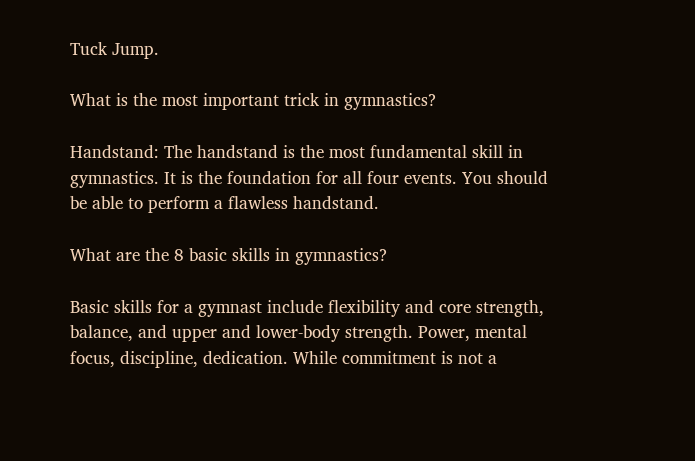Tuck Jump.

What is the most important trick in gymnastics?

Handstand: The handstand is the most fundamental skill in gymnastics. It is the foundation for all four events. You should be able to perform a flawless handstand.

What are the 8 basic skills in gymnastics?

Basic skills for a gymnast include flexibility and core strength, balance, and upper and lower-body strength. Power, mental focus, discipline, dedication. While commitment is not a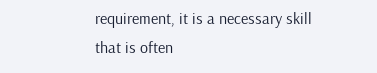requirement, it is a necessary skill that is often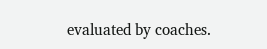evaluated by coaches.